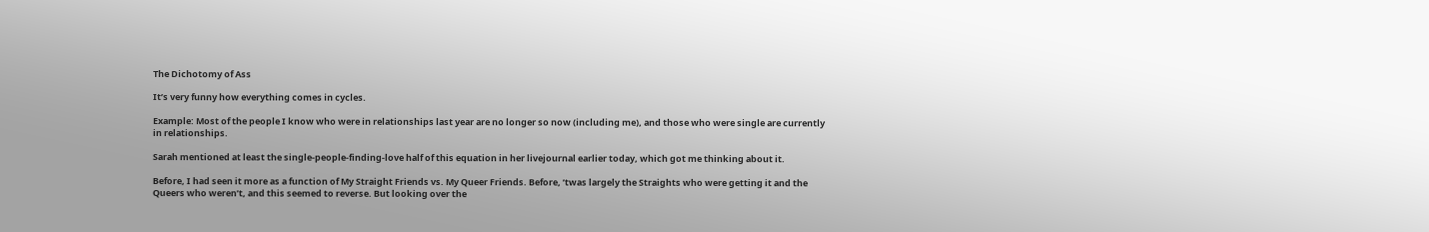The Dichotomy of Ass

It’s very funny how everything comes in cycles.

Example: Most of the people I know who were in relationships last year are no longer so now (including me), and those who were single are currently in relationships.

Sarah mentioned at least the single-people-finding-love half of this equation in her livejournal earlier today, which got me thinking about it.

Before, I had seen it more as a function of My Straight Friends vs. My Queer Friends. Before, ’twas largely the Straights who were getting it and the Queers who weren’t, and this seemed to reverse. But looking over the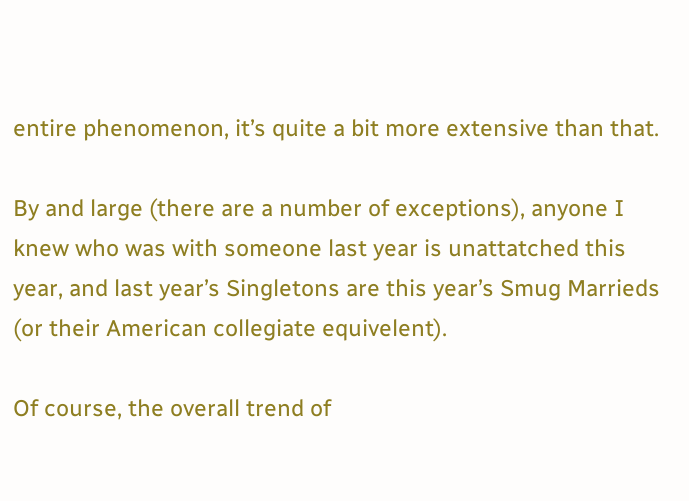entire phenomenon, it’s quite a bit more extensive than that.

By and large (there are a number of exceptions), anyone I knew who was with someone last year is unattatched this year, and last year’s Singletons are this year’s Smug Marrieds (or their American collegiate equivelent).

Of course, the overall trend of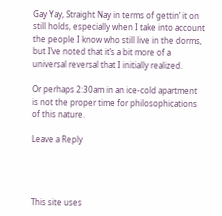Gay Yay, Straight Nay in terms of gettin’ it on still holds, especially when I take into account the people I know who still live in the dorms, but I’ve noted that it’s a bit more of a universal reversal that I initially realized.

Or perhaps 2:30am in an ice-cold apartment is not the proper time for philosophications of this nature.

Leave a Reply




This site uses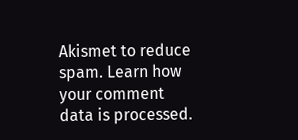Akismet to reduce spam. Learn how your comment data is processed.